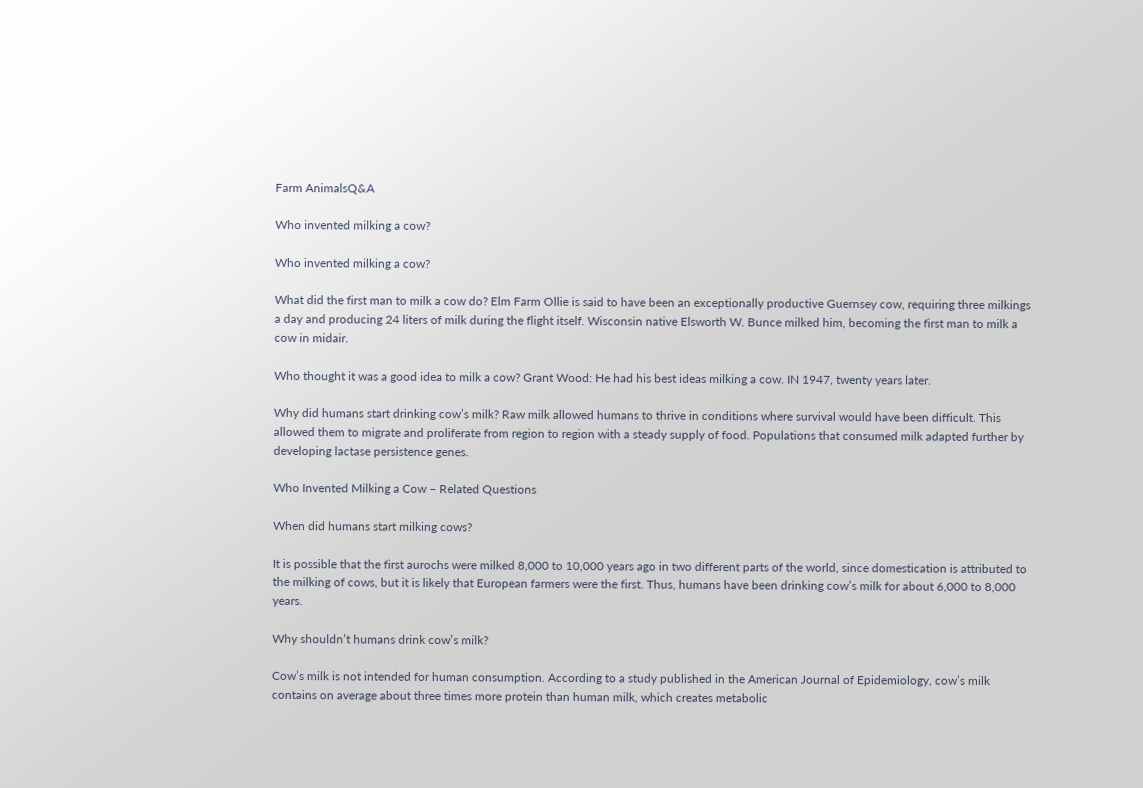Farm AnimalsQ&A

Who invented milking a cow?

Who invented milking a cow?

What did the first man to milk a cow do? Elm Farm Ollie is said to have been an exceptionally productive Guernsey cow, requiring three milkings a day and producing 24 liters of milk during the flight itself. Wisconsin native Elsworth W. Bunce milked him, becoming the first man to milk a cow in midair.

Who thought it was a good idea to milk a cow? Grant Wood: He had his best ideas milking a cow. IN 1947, twenty years later.

Why did humans start drinking cow’s milk? Raw milk allowed humans to thrive in conditions where survival would have been difficult. This allowed them to migrate and proliferate from region to region with a steady supply of food. Populations that consumed milk adapted further by developing lactase persistence genes.

Who Invented Milking a Cow – Related Questions

When did humans start milking cows?

It is possible that the first aurochs were milked 8,000 to 10,000 years ago in two different parts of the world, since domestication is attributed to the milking of cows, but it is likely that European farmers were the first. Thus, humans have been drinking cow’s milk for about 6,000 to 8,000 years.

Why shouldn’t humans drink cow’s milk?

Cow’s milk is not intended for human consumption. According to a study published in the American Journal of Epidemiology, cow’s milk contains on average about three times more protein than human milk, which creates metabolic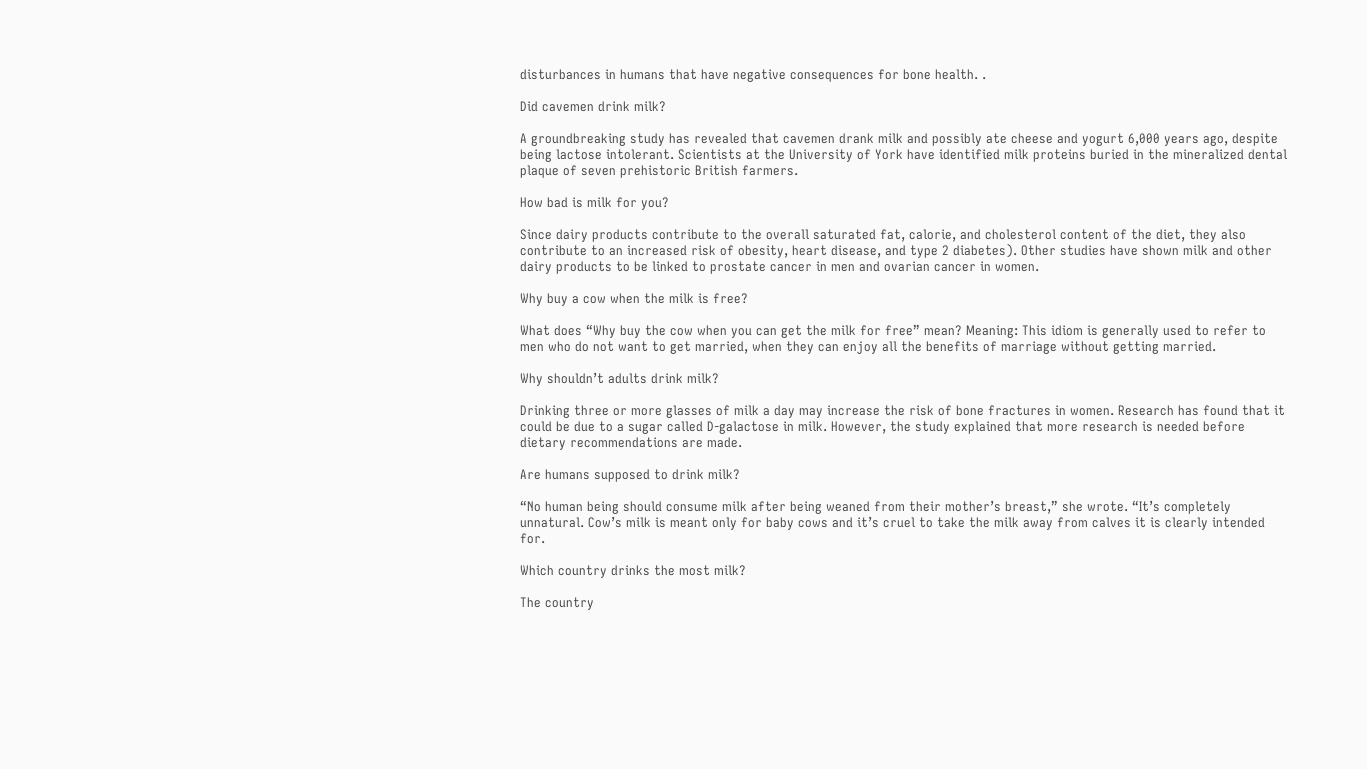disturbances in humans that have negative consequences for bone health. .

Did cavemen drink milk?

A groundbreaking study has revealed that cavemen drank milk and possibly ate cheese and yogurt 6,000 years ago, despite being lactose intolerant. Scientists at the University of York have identified milk proteins buried in the mineralized dental plaque of seven prehistoric British farmers.

How bad is milk for you?

Since dairy products contribute to the overall saturated fat, calorie, and cholesterol content of the diet, they also contribute to an increased risk of obesity, heart disease, and type 2 diabetes). Other studies have shown milk and other dairy products to be linked to prostate cancer in men and ovarian cancer in women.

Why buy a cow when the milk is free?

What does “Why buy the cow when you can get the milk for free” mean? Meaning: This idiom is generally used to refer to men who do not want to get married, when they can enjoy all the benefits of marriage without getting married.

Why shouldn’t adults drink milk?

Drinking three or more glasses of milk a day may increase the risk of bone fractures in women. Research has found that it could be due to a sugar called D-galactose in milk. However, the study explained that more research is needed before dietary recommendations are made.

Are humans supposed to drink milk?

“No human being should consume milk after being weaned from their mother’s breast,” she wrote. “It’s completely unnatural. Cow’s milk is meant only for baby cows and it’s cruel to take the milk away from calves it is clearly intended for.

Which country drinks the most milk?

The country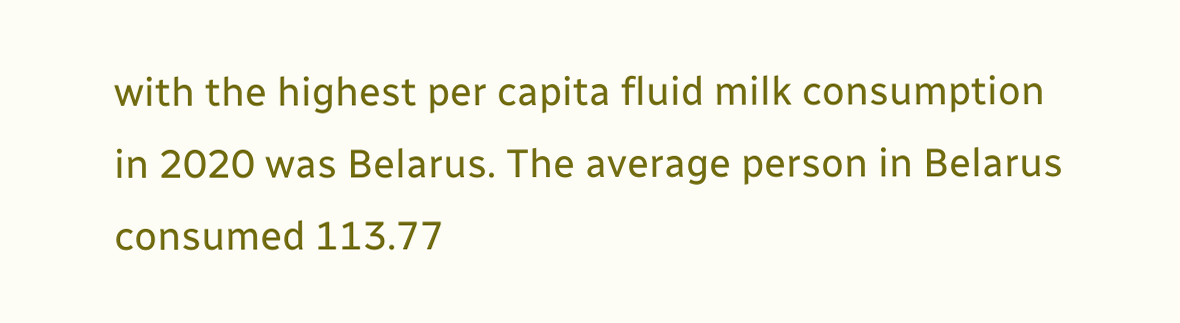with the highest per capita fluid milk consumption in 2020 was Belarus. The average person in Belarus consumed 113.77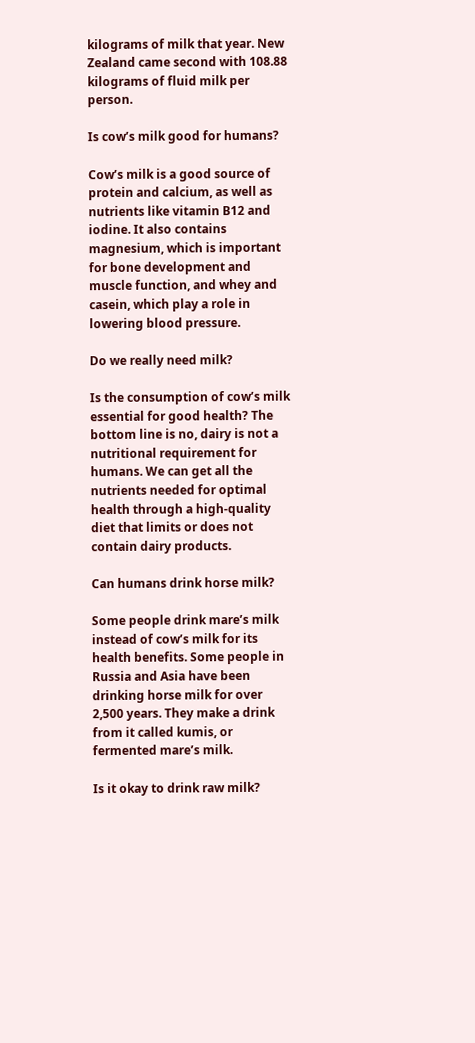kilograms of milk that year. New Zealand came second with 108.88 kilograms of fluid milk per person.

Is cow’s milk good for humans?

Cow’s milk is a good source of protein and calcium, as well as nutrients like vitamin B12 and iodine. It also contains magnesium, which is important for bone development and muscle function, and whey and casein, which play a role in lowering blood pressure.

Do we really need milk?

Is the consumption of cow’s milk essential for good health? The bottom line is no, dairy is not a nutritional requirement for humans. We can get all the nutrients needed for optimal health through a high-quality diet that limits or does not contain dairy products.

Can humans drink horse milk?

Some people drink mare’s milk instead of cow’s milk for its health benefits. Some people in Russia and Asia have been drinking horse milk for over 2,500 years. They make a drink from it called kumis, or fermented mare’s milk.

Is it okay to drink raw milk?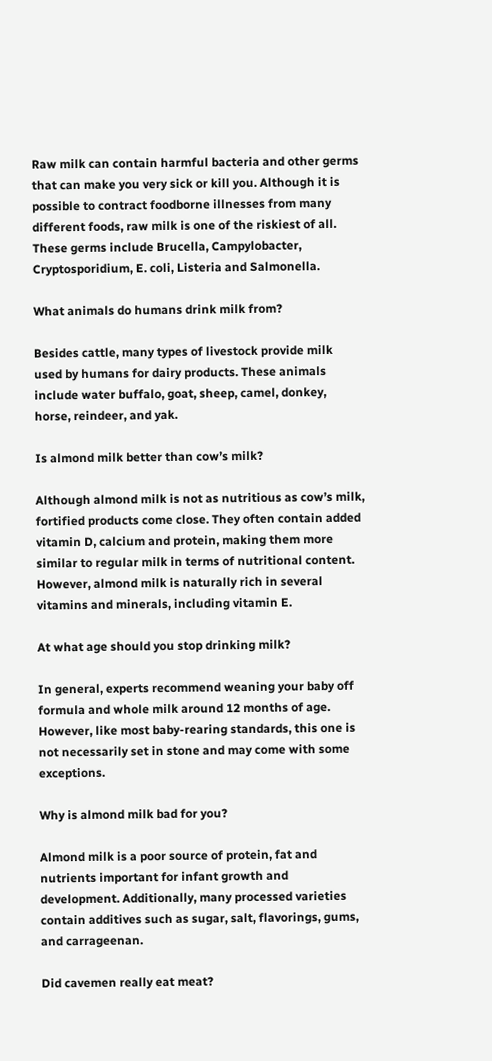Raw milk can contain harmful bacteria and other germs that can make you very sick or kill you. Although it is possible to contract foodborne illnesses from many different foods, raw milk is one of the riskiest of all. These germs include Brucella, Campylobacter, Cryptosporidium, E. coli, Listeria and Salmonella.

What animals do humans drink milk from?

Besides cattle, many types of livestock provide milk used by humans for dairy products. These animals include water buffalo, goat, sheep, camel, donkey, horse, reindeer, and yak.

Is almond milk better than cow’s milk?

Although almond milk is not as nutritious as cow’s milk, fortified products come close. They often contain added vitamin D, calcium and protein, making them more similar to regular milk in terms of nutritional content. However, almond milk is naturally rich in several vitamins and minerals, including vitamin E.

At what age should you stop drinking milk?

In general, experts recommend weaning your baby off formula and whole milk around 12 months of age. However, like most baby-rearing standards, this one is not necessarily set in stone and may come with some exceptions.

Why is almond milk bad for you?

Almond milk is a poor source of protein, fat and nutrients important for infant growth and development. Additionally, many processed varieties contain additives such as sugar, salt, flavorings, gums, and carrageenan.

Did cavemen really eat meat?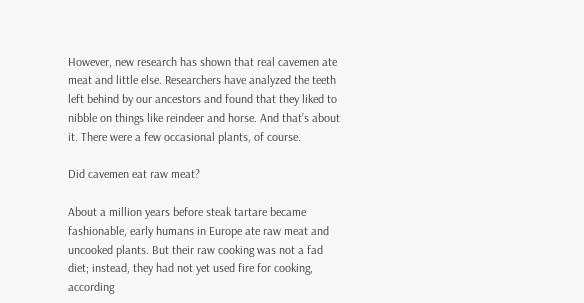However, new research has shown that real cavemen ate meat and little else. Researchers have analyzed the teeth left behind by our ancestors and found that they liked to nibble on things like reindeer and horse. And that’s about it. There were a few occasional plants, of course.

Did cavemen eat raw meat?

About a million years before steak tartare became fashionable, early humans in Europe ate raw meat and uncooked plants. But their raw cooking was not a fad diet; instead, they had not yet used fire for cooking, according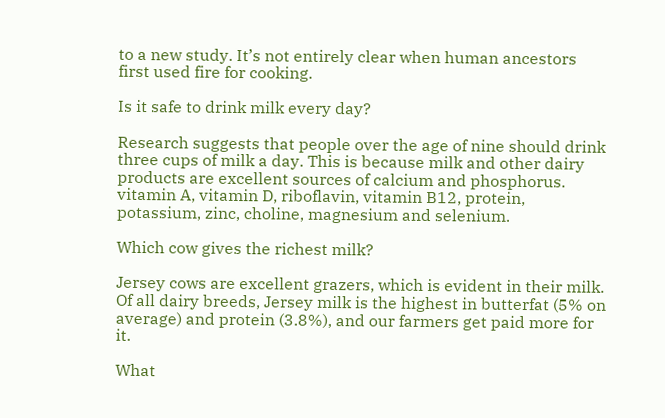to a new study. It’s not entirely clear when human ancestors first used fire for cooking.

Is it safe to drink milk every day?

Research suggests that people over the age of nine should drink three cups of milk a day. This is because milk and other dairy products are excellent sources of calcium and phosphorus. vitamin A, vitamin D, riboflavin, vitamin B12, protein, potassium, zinc, choline, magnesium and selenium.

Which cow gives the richest milk?

Jersey cows are excellent grazers, which is evident in their milk. Of all dairy breeds, Jersey milk is the highest in butterfat (5% on average) and protein (3.8%), and our farmers get paid more for it.

What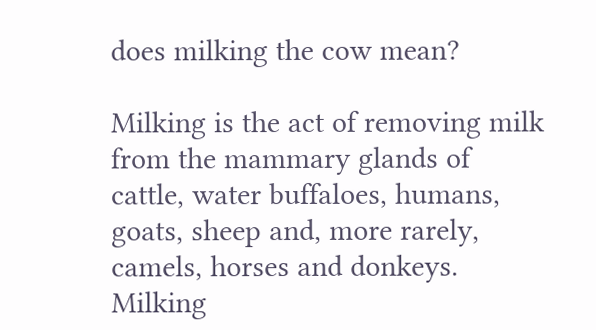does milking the cow mean?

Milking is the act of removing milk from the mammary glands of cattle, water buffaloes, humans, goats, sheep and, more rarely, camels, horses and donkeys. Milking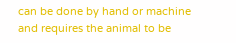can be done by hand or machine and requires the animal to be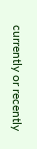currently or recently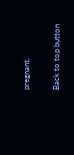pregnant.

Back to top button